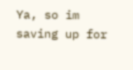Ya, so im saving up for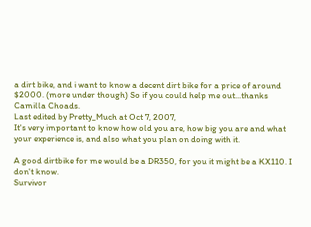a dirt bike, and i want to know a decent dirt bike for a price of around $2000. (more under though) So if you could help me out...thanks
Camilla Choads.
Last edited by Pretty_Much at Oct 7, 2007,
It's very important to know how old you are, how big you are and what your experience is, and also what you plan on doing with it.

A good dirtbike for me would be a DR350, for you it might be a KX110. I don't know.
Survivor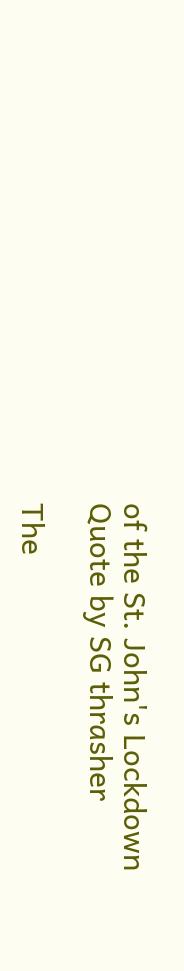of the St. John's Lockdown
Quote by SG thrasher

The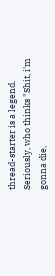thread-starter is a legend.
Seriously, who thinks "Shit, i'm gonna die,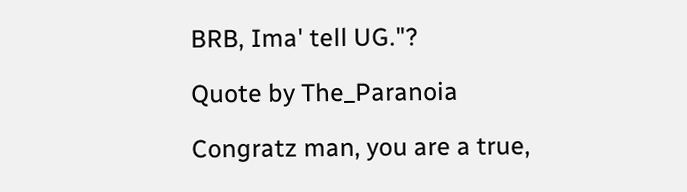BRB, Ima' tell UG."?

Quote by The_Paranoia

Congratz man, you are a true,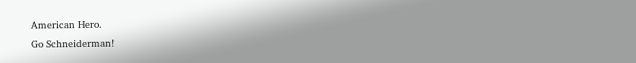American Hero.
Go Schneiderman!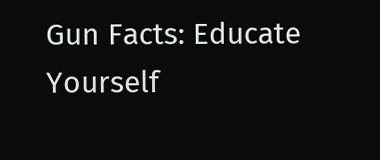Gun Facts: Educate Yourself